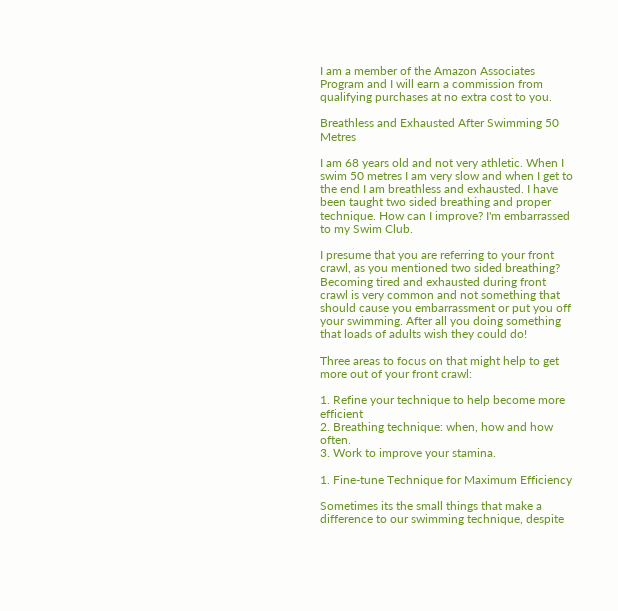I am a member of the Amazon Associates Program and I will earn a commission from qualifying purchases at no extra cost to you.

Breathless and Exhausted After Swimming 50 Metres

I am 68 years old and not very athletic. When I swim 50 metres I am very slow and when I get to the end I am breathless and exhausted. I have been taught two sided breathing and proper technique. How can I improve? I'm embarrassed to my Swim Club.

I presume that you are referring to your front crawl, as you mentioned two sided breathing? Becoming tired and exhausted during front crawl is very common and not something that should cause you embarrassment or put you off your swimming. After all you doing something that loads of adults wish they could do!

Three areas to focus on that might help to get more out of your front crawl:

1. Refine your technique to help become more efficient
2. Breathing technique: when, how and how often.
3. Work to improve your stamina.

1. Fine-tune Technique for Maximum Efficiency

Sometimes its the small things that make a difference to our swimming technique, despite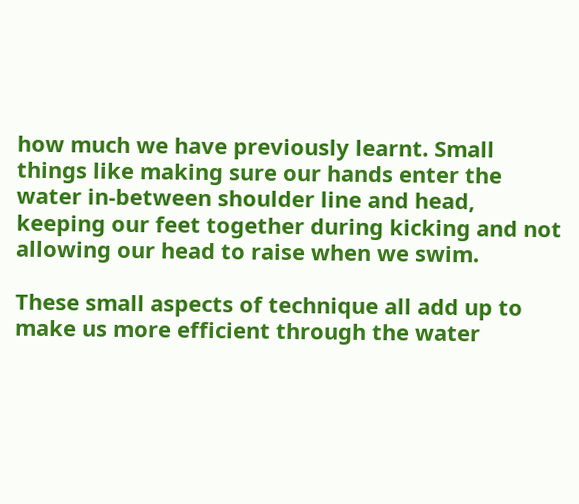how much we have previously learnt. Small things like making sure our hands enter the water in-between shoulder line and head, keeping our feet together during kicking and not allowing our head to raise when we swim.

These small aspects of technique all add up to make us more efficient through the water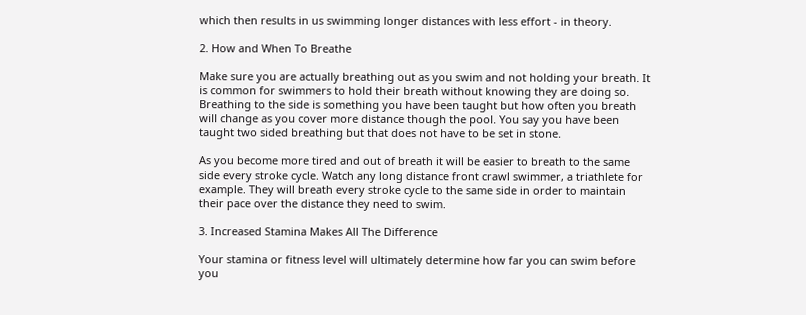which then results in us swimming longer distances with less effort - in theory.

2. How and When To Breathe

Make sure you are actually breathing out as you swim and not holding your breath. It is common for swimmers to hold their breath without knowing they are doing so. Breathing to the side is something you have been taught but how often you breath will change as you cover more distance though the pool. You say you have been taught two sided breathing but that does not have to be set in stone.

As you become more tired and out of breath it will be easier to breath to the same side every stroke cycle. Watch any long distance front crawl swimmer, a triathlete for example. They will breath every stroke cycle to the same side in order to maintain their pace over the distance they need to swim.

3. Increased Stamina Makes All The Difference

Your stamina or fitness level will ultimately determine how far you can swim before you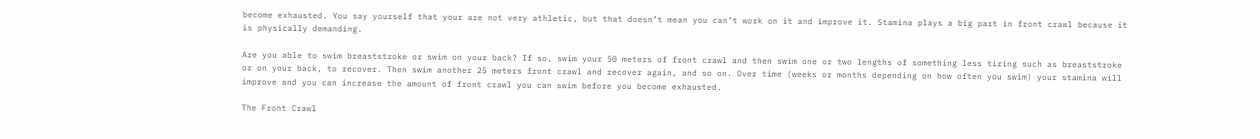become exhausted. You say yourself that your are not very athletic, but that doesn’t mean you can’t work on it and improve it. Stamina plays a big part in front crawl because it is physically demanding.

Are you able to swim breaststroke or swim on your back? If so, swim your 50 meters of front crawl and then swim one or two lengths of something less tiring such as breaststroke or on your back, to recover. Then swim another 25 meters front crawl and recover again, and so on. Over time (weeks or months depending on how often you swim) your stamina will improve and you can increase the amount of front crawl you can swim before you become exhausted.

The Front Crawl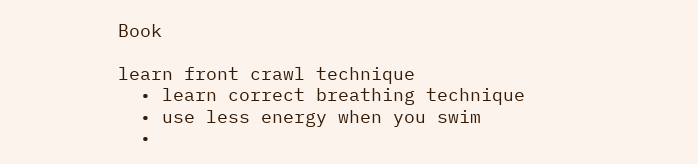Book

learn front crawl technique
  • learn correct breathing technique
  • use less energy when you swim
  •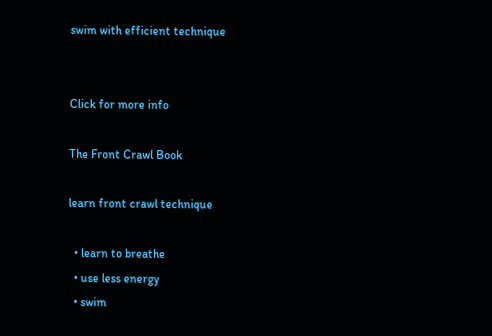swim with efficient technique


Click for more info

The Front Crawl Book

learn front crawl technique

  • learn to breathe
  • use less energy
  • swim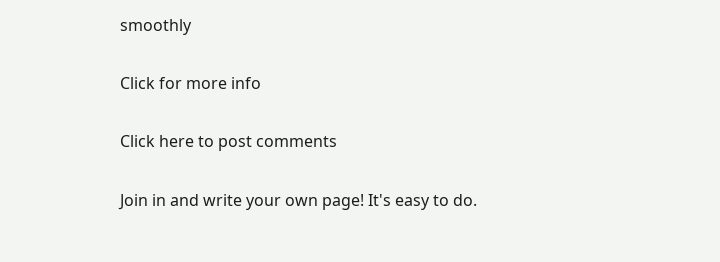smoothly

Click for more info

Click here to post comments

Join in and write your own page! It's easy to do.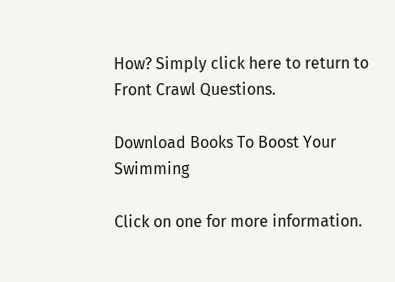How? Simply click here to return to Front Crawl Questions.

Download Books To Boost Your Swimming

Click on one for more information.